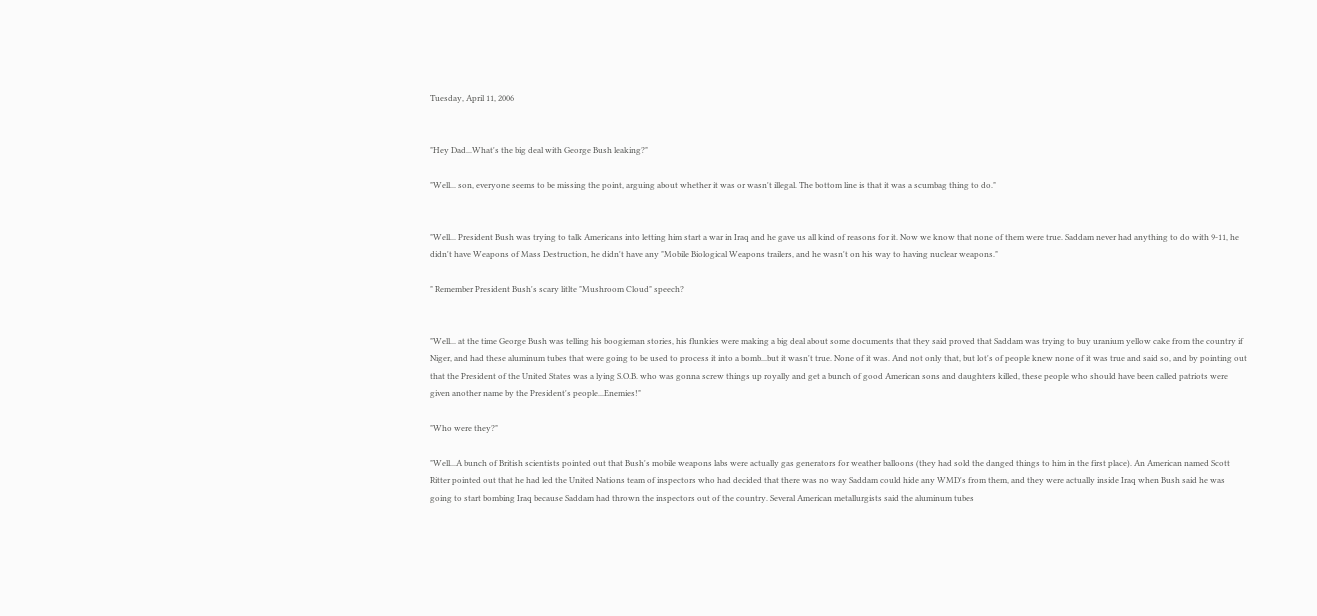Tuesday, April 11, 2006


"Hey Dad...What's the big deal with George Bush leaking?"

"Well... son, everyone seems to be missing the point, arguing about whether it was or wasn't illegal. The bottom line is that it was a scumbag thing to do."


"Well... President Bush was trying to talk Americans into letting him start a war in Iraq and he gave us all kind of reasons for it. Now we know that none of them were true. Saddam never had anything to do with 9-11, he didn't have Weapons of Mass Destruction, he didn't have any "Mobile Biological Weapons trailers, and he wasn't on his way to having nuclear weapons."

" Remember President Bush's scary litlte "Mushroom Cloud" speech?


"Well... at the time George Bush was telling his boogieman stories, his flunkies were making a big deal about some documents that they said proved that Saddam was trying to buy uranium yellow cake from the country if Niger, and had these aluminum tubes that were going to be used to process it into a bomb...but it wasn't true. None of it was. And not only that, but lot's of people knew none of it was true and said so, and by pointing out that the President of the United States was a lying S.O.B. who was gonna screw things up royally and get a bunch of good American sons and daughters killed, these people who should have been called patriots were given another name by the President's people...Enemies!"

"Who were they?"

"Well...A bunch of British scientists pointed out that Bush's mobile weapons labs were actually gas generators for weather balloons (they had sold the danged things to him in the first place). An American named Scott Ritter pointed out that he had led the United Nations team of inspectors who had decided that there was no way Saddam could hide any WMD's from them, and they were actually inside Iraq when Bush said he was going to start bombing Iraq because Saddam had thrown the inspectors out of the country. Several American metallurgists said the aluminum tubes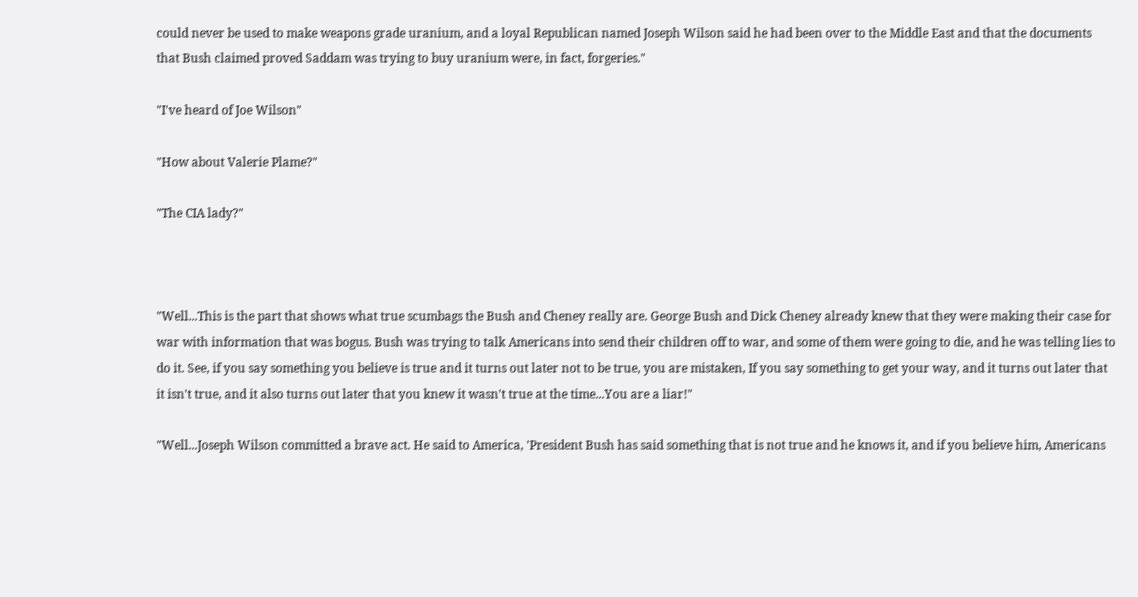could never be used to make weapons grade uranium, and a loyal Republican named Joseph Wilson said he had been over to the Middle East and that the documents that Bush claimed proved Saddam was trying to buy uranium were, in fact, forgeries."

"I've heard of Joe Wilson"

"How about Valerie Plame?"

"The CIA lady?"



"Well...This is the part that shows what true scumbags the Bush and Cheney really are. George Bush and Dick Cheney already knew that they were making their case for war with information that was bogus. Bush was trying to talk Americans into send their children off to war, and some of them were going to die, and he was telling lies to do it. See, if you say something you believe is true and it turns out later not to be true, you are mistaken, If you say something to get your way, and it turns out later that it isn't true, and it also turns out later that you knew it wasn't true at the time...You are a liar!"

"Well...Joseph Wilson committed a brave act. He said to America, 'President Bush has said something that is not true and he knows it, and if you believe him, Americans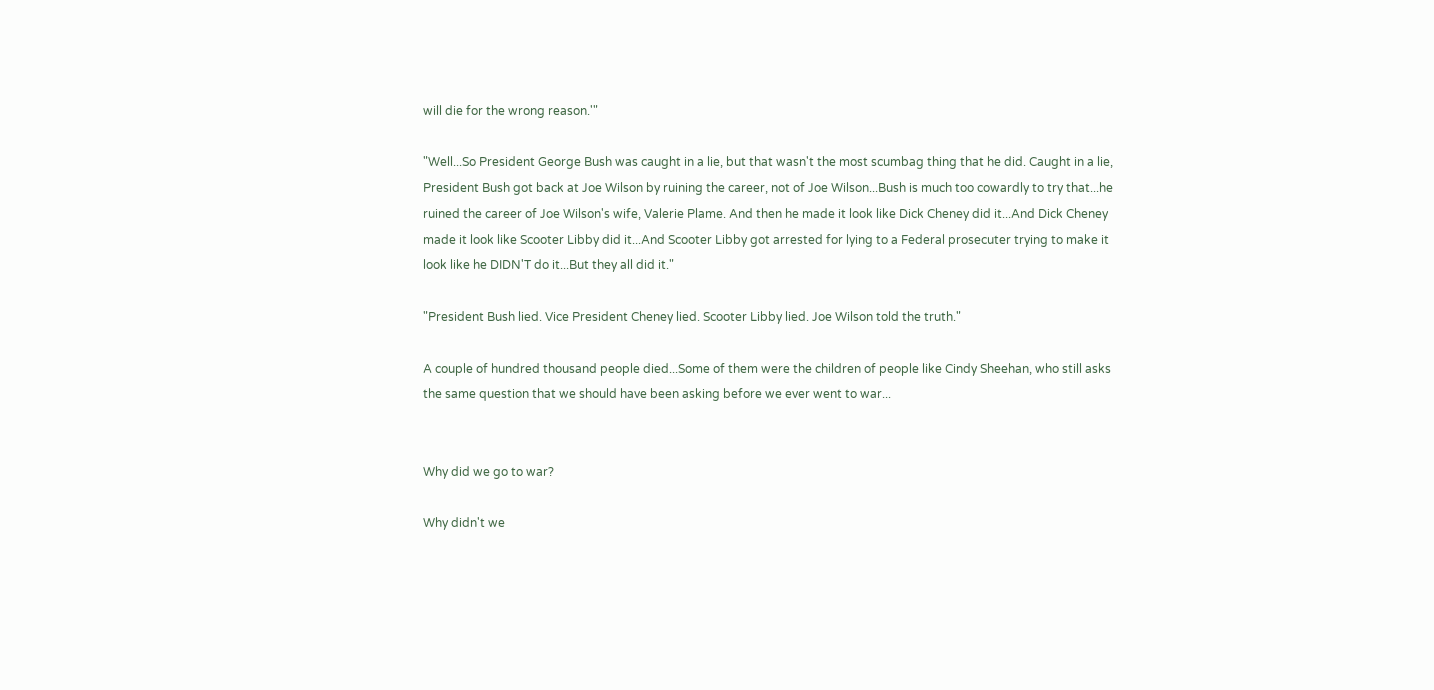will die for the wrong reason.'"

"Well...So President George Bush was caught in a lie, but that wasn't the most scumbag thing that he did. Caught in a lie, President Bush got back at Joe Wilson by ruining the career, not of Joe Wilson...Bush is much too cowardly to try that...he ruined the career of Joe Wilson's wife, Valerie Plame. And then he made it look like Dick Cheney did it...And Dick Cheney made it look like Scooter Libby did it...And Scooter Libby got arrested for lying to a Federal prosecuter trying to make it look like he DIDN'T do it...But they all did it."

"President Bush lied. Vice President Cheney lied. Scooter Libby lied. Joe Wilson told the truth."

A couple of hundred thousand people died...Some of them were the children of people like Cindy Sheehan, who still asks the same question that we should have been asking before we ever went to war...


Why did we go to war?

Why didn't we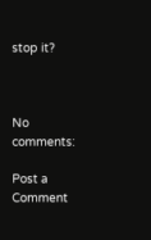stop it?



No comments:

Post a Comment